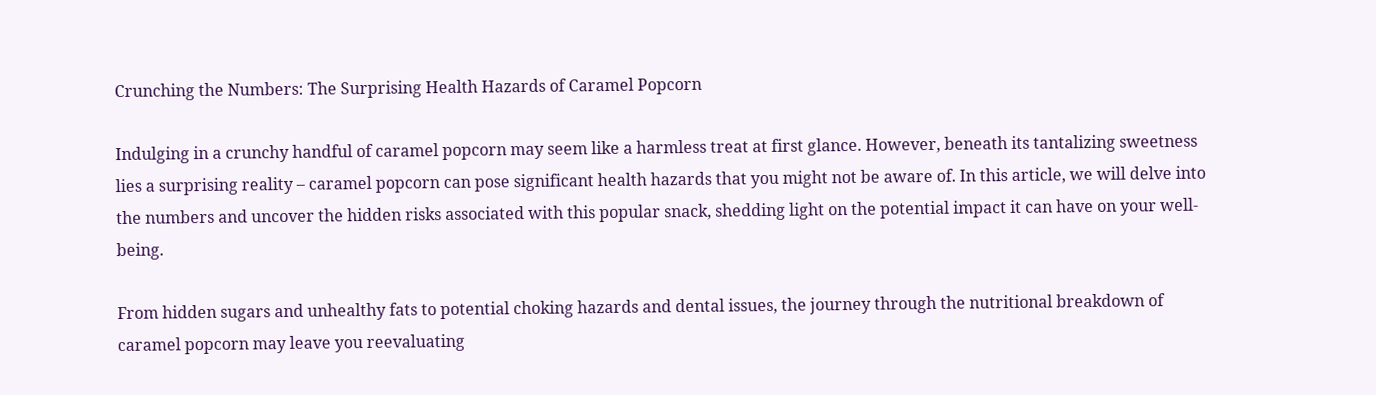Crunching the Numbers: The Surprising Health Hazards of Caramel Popcorn

Indulging in a crunchy handful of caramel popcorn may seem like a harmless treat at first glance. However, beneath its tantalizing sweetness lies a surprising reality – caramel popcorn can pose significant health hazards that you might not be aware of. In this article, we will delve into the numbers and uncover the hidden risks associated with this popular snack, shedding light on the potential impact it can have on your well-being.

From hidden sugars and unhealthy fats to potential choking hazards and dental issues, the journey through the nutritional breakdown of caramel popcorn may leave you reevaluating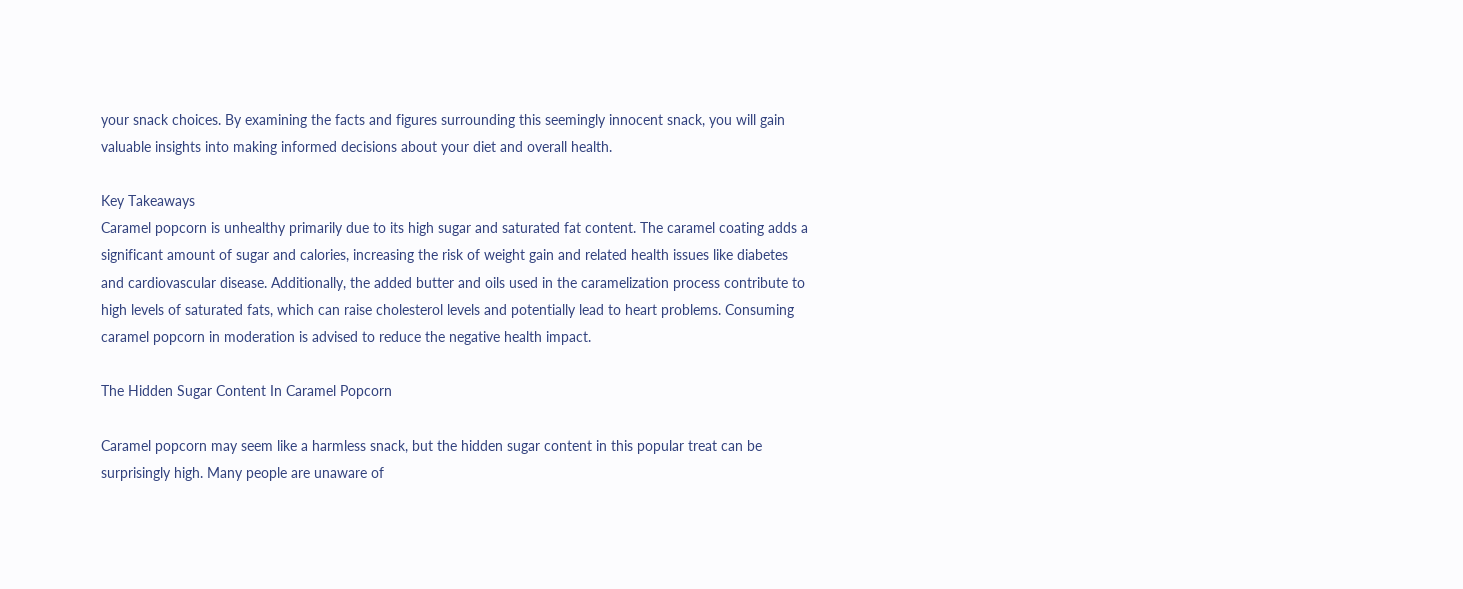your snack choices. By examining the facts and figures surrounding this seemingly innocent snack, you will gain valuable insights into making informed decisions about your diet and overall health.

Key Takeaways
Caramel popcorn is unhealthy primarily due to its high sugar and saturated fat content. The caramel coating adds a significant amount of sugar and calories, increasing the risk of weight gain and related health issues like diabetes and cardiovascular disease. Additionally, the added butter and oils used in the caramelization process contribute to high levels of saturated fats, which can raise cholesterol levels and potentially lead to heart problems. Consuming caramel popcorn in moderation is advised to reduce the negative health impact.

The Hidden Sugar Content In Caramel Popcorn

Caramel popcorn may seem like a harmless snack, but the hidden sugar content in this popular treat can be surprisingly high. Many people are unaware of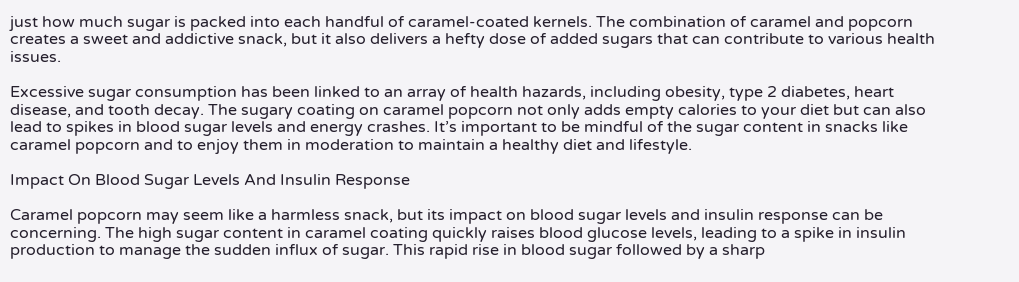just how much sugar is packed into each handful of caramel-coated kernels. The combination of caramel and popcorn creates a sweet and addictive snack, but it also delivers a hefty dose of added sugars that can contribute to various health issues.

Excessive sugar consumption has been linked to an array of health hazards, including obesity, type 2 diabetes, heart disease, and tooth decay. The sugary coating on caramel popcorn not only adds empty calories to your diet but can also lead to spikes in blood sugar levels and energy crashes. It’s important to be mindful of the sugar content in snacks like caramel popcorn and to enjoy them in moderation to maintain a healthy diet and lifestyle.

Impact On Blood Sugar Levels And Insulin Response

Caramel popcorn may seem like a harmless snack, but its impact on blood sugar levels and insulin response can be concerning. The high sugar content in caramel coating quickly raises blood glucose levels, leading to a spike in insulin production to manage the sudden influx of sugar. This rapid rise in blood sugar followed by a sharp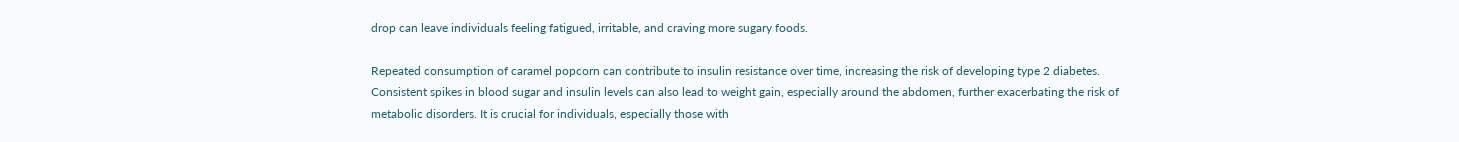drop can leave individuals feeling fatigued, irritable, and craving more sugary foods.

Repeated consumption of caramel popcorn can contribute to insulin resistance over time, increasing the risk of developing type 2 diabetes. Consistent spikes in blood sugar and insulin levels can also lead to weight gain, especially around the abdomen, further exacerbating the risk of metabolic disorders. It is crucial for individuals, especially those with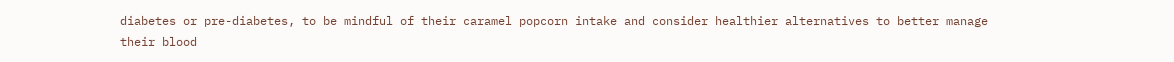diabetes or pre-diabetes, to be mindful of their caramel popcorn intake and consider healthier alternatives to better manage their blood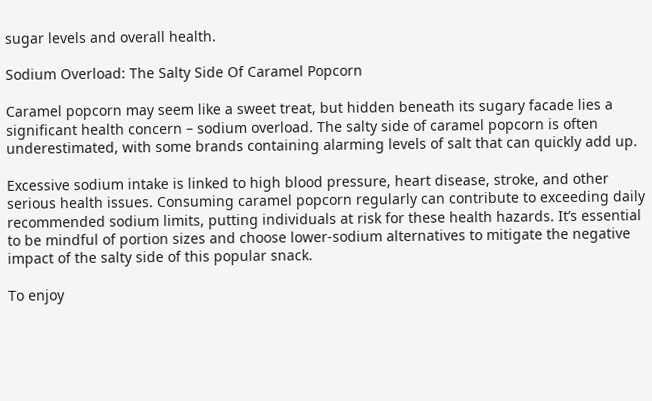sugar levels and overall health.

Sodium Overload: The Salty Side Of Caramel Popcorn

Caramel popcorn may seem like a sweet treat, but hidden beneath its sugary facade lies a significant health concern – sodium overload. The salty side of caramel popcorn is often underestimated, with some brands containing alarming levels of salt that can quickly add up.

Excessive sodium intake is linked to high blood pressure, heart disease, stroke, and other serious health issues. Consuming caramel popcorn regularly can contribute to exceeding daily recommended sodium limits, putting individuals at risk for these health hazards. It’s essential to be mindful of portion sizes and choose lower-sodium alternatives to mitigate the negative impact of the salty side of this popular snack.

To enjoy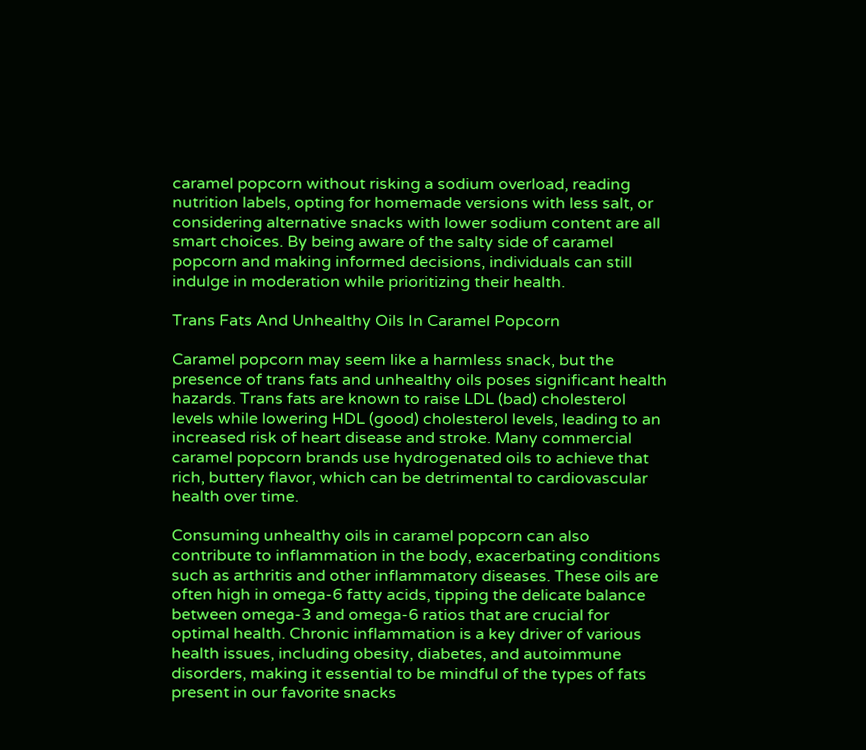caramel popcorn without risking a sodium overload, reading nutrition labels, opting for homemade versions with less salt, or considering alternative snacks with lower sodium content are all smart choices. By being aware of the salty side of caramel popcorn and making informed decisions, individuals can still indulge in moderation while prioritizing their health.

Trans Fats And Unhealthy Oils In Caramel Popcorn

Caramel popcorn may seem like a harmless snack, but the presence of trans fats and unhealthy oils poses significant health hazards. Trans fats are known to raise LDL (bad) cholesterol levels while lowering HDL (good) cholesterol levels, leading to an increased risk of heart disease and stroke. Many commercial caramel popcorn brands use hydrogenated oils to achieve that rich, buttery flavor, which can be detrimental to cardiovascular health over time.

Consuming unhealthy oils in caramel popcorn can also contribute to inflammation in the body, exacerbating conditions such as arthritis and other inflammatory diseases. These oils are often high in omega-6 fatty acids, tipping the delicate balance between omega-3 and omega-6 ratios that are crucial for optimal health. Chronic inflammation is a key driver of various health issues, including obesity, diabetes, and autoimmune disorders, making it essential to be mindful of the types of fats present in our favorite snacks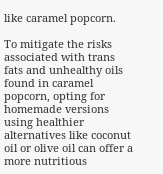like caramel popcorn.

To mitigate the risks associated with trans fats and unhealthy oils found in caramel popcorn, opting for homemade versions using healthier alternatives like coconut oil or olive oil can offer a more nutritious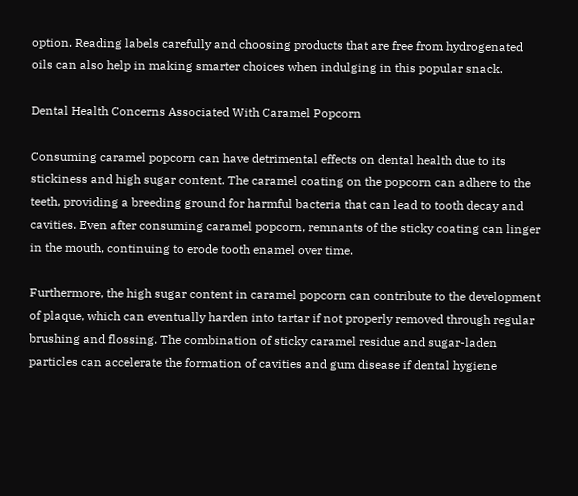option. Reading labels carefully and choosing products that are free from hydrogenated oils can also help in making smarter choices when indulging in this popular snack.

Dental Health Concerns Associated With Caramel Popcorn

Consuming caramel popcorn can have detrimental effects on dental health due to its stickiness and high sugar content. The caramel coating on the popcorn can adhere to the teeth, providing a breeding ground for harmful bacteria that can lead to tooth decay and cavities. Even after consuming caramel popcorn, remnants of the sticky coating can linger in the mouth, continuing to erode tooth enamel over time.

Furthermore, the high sugar content in caramel popcorn can contribute to the development of plaque, which can eventually harden into tartar if not properly removed through regular brushing and flossing. The combination of sticky caramel residue and sugar-laden particles can accelerate the formation of cavities and gum disease if dental hygiene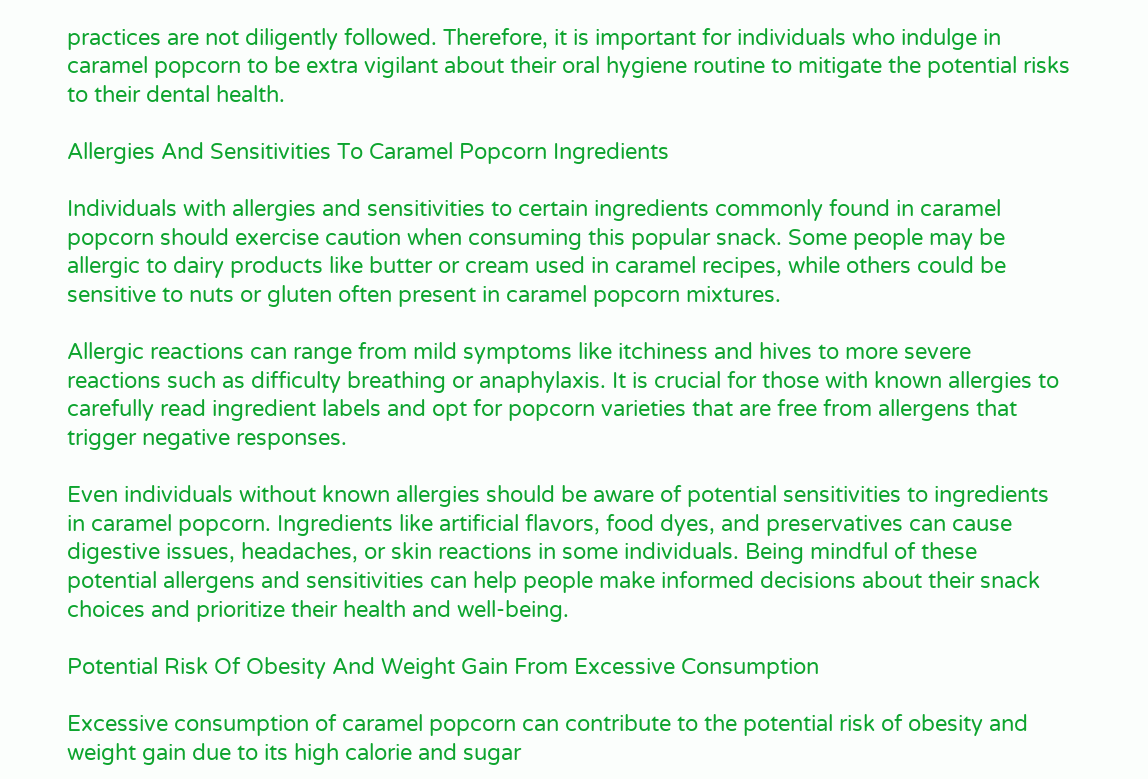practices are not diligently followed. Therefore, it is important for individuals who indulge in caramel popcorn to be extra vigilant about their oral hygiene routine to mitigate the potential risks to their dental health.

Allergies And Sensitivities To Caramel Popcorn Ingredients

Individuals with allergies and sensitivities to certain ingredients commonly found in caramel popcorn should exercise caution when consuming this popular snack. Some people may be allergic to dairy products like butter or cream used in caramel recipes, while others could be sensitive to nuts or gluten often present in caramel popcorn mixtures.

Allergic reactions can range from mild symptoms like itchiness and hives to more severe reactions such as difficulty breathing or anaphylaxis. It is crucial for those with known allergies to carefully read ingredient labels and opt for popcorn varieties that are free from allergens that trigger negative responses.

Even individuals without known allergies should be aware of potential sensitivities to ingredients in caramel popcorn. Ingredients like artificial flavors, food dyes, and preservatives can cause digestive issues, headaches, or skin reactions in some individuals. Being mindful of these potential allergens and sensitivities can help people make informed decisions about their snack choices and prioritize their health and well-being.

Potential Risk Of Obesity And Weight Gain From Excessive Consumption

Excessive consumption of caramel popcorn can contribute to the potential risk of obesity and weight gain due to its high calorie and sugar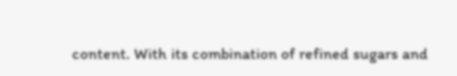content. With its combination of refined sugars and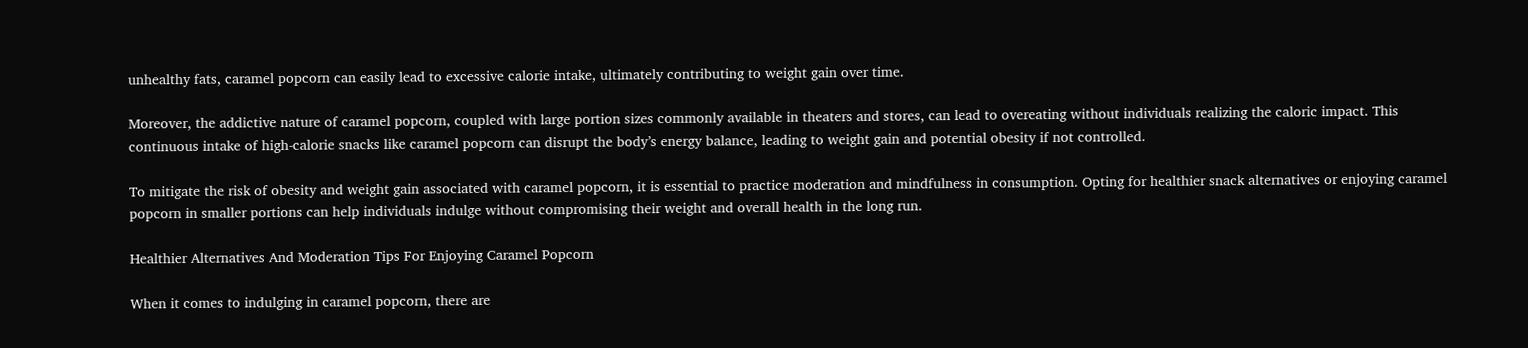unhealthy fats, caramel popcorn can easily lead to excessive calorie intake, ultimately contributing to weight gain over time.

Moreover, the addictive nature of caramel popcorn, coupled with large portion sizes commonly available in theaters and stores, can lead to overeating without individuals realizing the caloric impact. This continuous intake of high-calorie snacks like caramel popcorn can disrupt the body’s energy balance, leading to weight gain and potential obesity if not controlled.

To mitigate the risk of obesity and weight gain associated with caramel popcorn, it is essential to practice moderation and mindfulness in consumption. Opting for healthier snack alternatives or enjoying caramel popcorn in smaller portions can help individuals indulge without compromising their weight and overall health in the long run.

Healthier Alternatives And Moderation Tips For Enjoying Caramel Popcorn

When it comes to indulging in caramel popcorn, there are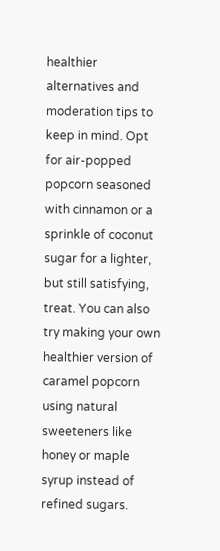healthier alternatives and moderation tips to keep in mind. Opt for air-popped popcorn seasoned with cinnamon or a sprinkle of coconut sugar for a lighter, but still satisfying, treat. You can also try making your own healthier version of caramel popcorn using natural sweeteners like honey or maple syrup instead of refined sugars.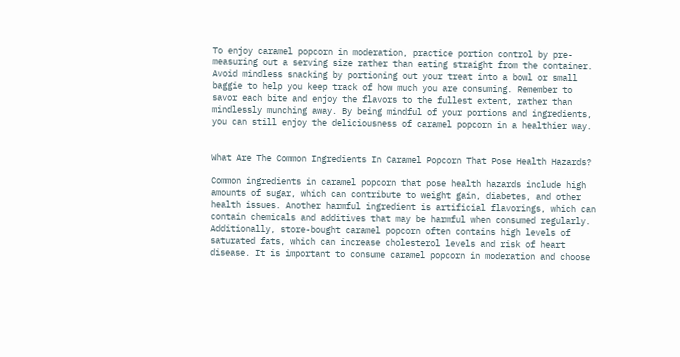To enjoy caramel popcorn in moderation, practice portion control by pre-measuring out a serving size rather than eating straight from the container. Avoid mindless snacking by portioning out your treat into a bowl or small baggie to help you keep track of how much you are consuming. Remember to savor each bite and enjoy the flavors to the fullest extent, rather than mindlessly munching away. By being mindful of your portions and ingredients, you can still enjoy the deliciousness of caramel popcorn in a healthier way.


What Are The Common Ingredients In Caramel Popcorn That Pose Health Hazards?

Common ingredients in caramel popcorn that pose health hazards include high amounts of sugar, which can contribute to weight gain, diabetes, and other health issues. Another harmful ingredient is artificial flavorings, which can contain chemicals and additives that may be harmful when consumed regularly. Additionally, store-bought caramel popcorn often contains high levels of saturated fats, which can increase cholesterol levels and risk of heart disease. It is important to consume caramel popcorn in moderation and choose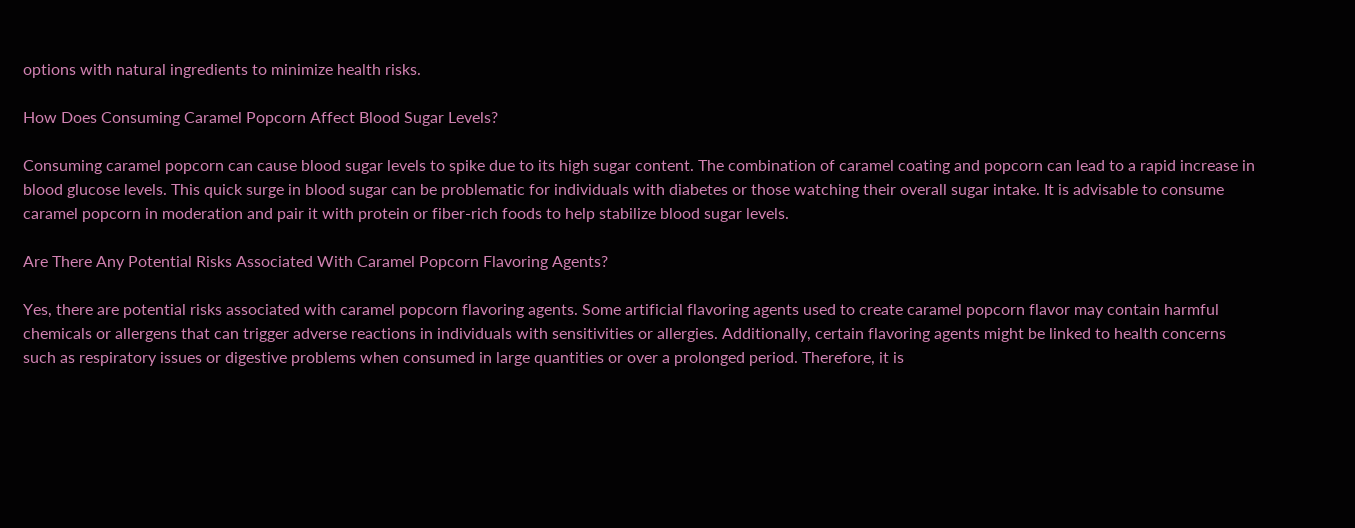options with natural ingredients to minimize health risks.

How Does Consuming Caramel Popcorn Affect Blood Sugar Levels?

Consuming caramel popcorn can cause blood sugar levels to spike due to its high sugar content. The combination of caramel coating and popcorn can lead to a rapid increase in blood glucose levels. This quick surge in blood sugar can be problematic for individuals with diabetes or those watching their overall sugar intake. It is advisable to consume caramel popcorn in moderation and pair it with protein or fiber-rich foods to help stabilize blood sugar levels.

Are There Any Potential Risks Associated With Caramel Popcorn Flavoring Agents?

Yes, there are potential risks associated with caramel popcorn flavoring agents. Some artificial flavoring agents used to create caramel popcorn flavor may contain harmful chemicals or allergens that can trigger adverse reactions in individuals with sensitivities or allergies. Additionally, certain flavoring agents might be linked to health concerns such as respiratory issues or digestive problems when consumed in large quantities or over a prolonged period. Therefore, it is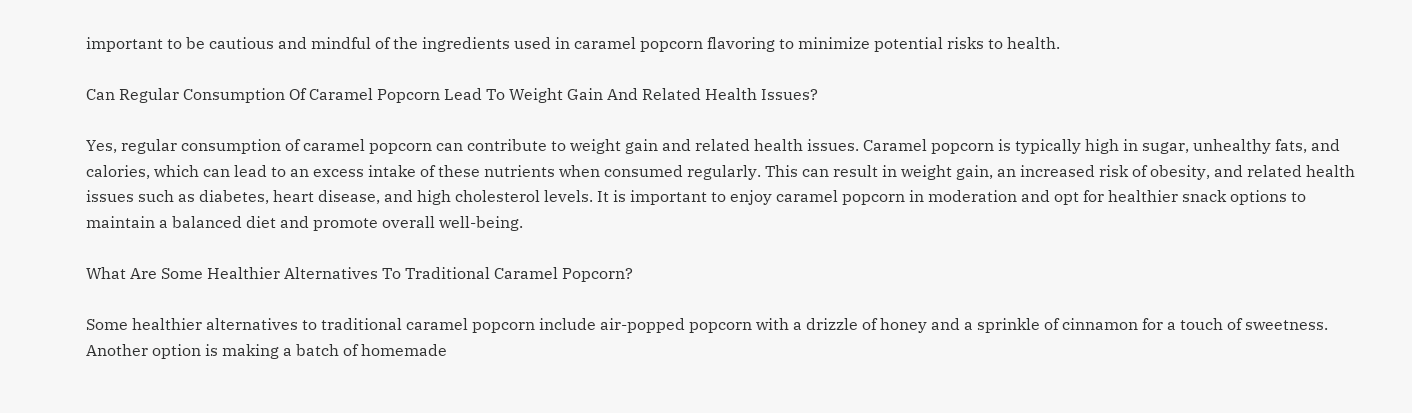important to be cautious and mindful of the ingredients used in caramel popcorn flavoring to minimize potential risks to health.

Can Regular Consumption Of Caramel Popcorn Lead To Weight Gain And Related Health Issues?

Yes, regular consumption of caramel popcorn can contribute to weight gain and related health issues. Caramel popcorn is typically high in sugar, unhealthy fats, and calories, which can lead to an excess intake of these nutrients when consumed regularly. This can result in weight gain, an increased risk of obesity, and related health issues such as diabetes, heart disease, and high cholesterol levels. It is important to enjoy caramel popcorn in moderation and opt for healthier snack options to maintain a balanced diet and promote overall well-being.

What Are Some Healthier Alternatives To Traditional Caramel Popcorn?

Some healthier alternatives to traditional caramel popcorn include air-popped popcorn with a drizzle of honey and a sprinkle of cinnamon for a touch of sweetness. Another option is making a batch of homemade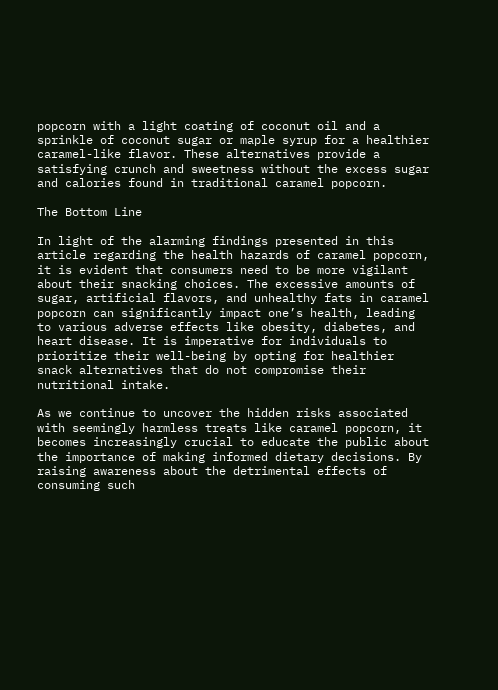popcorn with a light coating of coconut oil and a sprinkle of coconut sugar or maple syrup for a healthier caramel-like flavor. These alternatives provide a satisfying crunch and sweetness without the excess sugar and calories found in traditional caramel popcorn.

The Bottom Line

In light of the alarming findings presented in this article regarding the health hazards of caramel popcorn, it is evident that consumers need to be more vigilant about their snacking choices. The excessive amounts of sugar, artificial flavors, and unhealthy fats in caramel popcorn can significantly impact one’s health, leading to various adverse effects like obesity, diabetes, and heart disease. It is imperative for individuals to prioritize their well-being by opting for healthier snack alternatives that do not compromise their nutritional intake.

As we continue to uncover the hidden risks associated with seemingly harmless treats like caramel popcorn, it becomes increasingly crucial to educate the public about the importance of making informed dietary decisions. By raising awareness about the detrimental effects of consuming such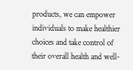products, we can empower individuals to make healthier choices and take control of their overall health and well-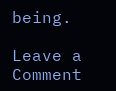being.

Leave a Comment